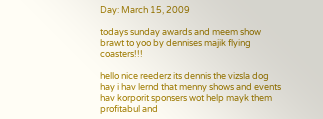Day: March 15, 2009

todays sunday awards and meem show brawt to yoo by dennises majik flying coasters!!!

hello nice reederz its dennis the vizsla dog hay i hav lernd that menny shows and events hav korporit sponsers wot help mayk them profitabul and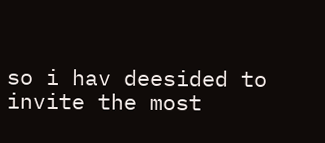so i hav deesided to invite the most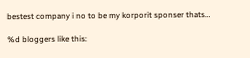bestest company i no to be my korporit sponser thats…

%d bloggers like this: